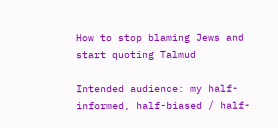How to stop blaming Jews and start quoting Talmud

Intended audience: my half-informed, half-biased / half-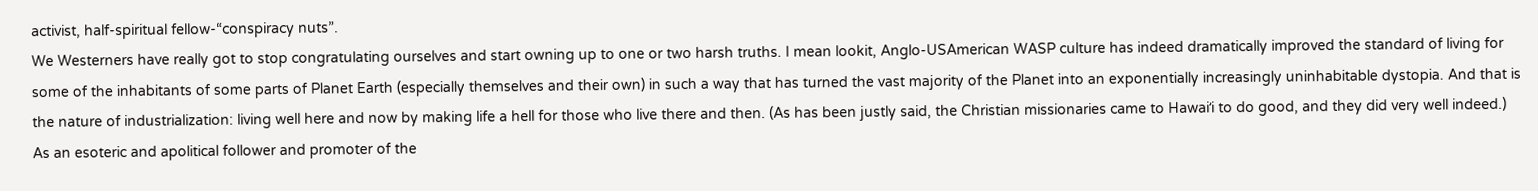activist, half-spiritual fellow-“conspiracy nuts”.
We Westerners have really got to stop congratulating ourselves and start owning up to one or two harsh truths. I mean lookit, Anglo-USAmerican WASP culture has indeed dramatically improved the standard of living for some of the inhabitants of some parts of Planet Earth (especially themselves and their own) in such a way that has turned the vast majority of the Planet into an exponentially increasingly uninhabitable dystopia. And that is the nature of industrialization: living well here and now by making life a hell for those who live there and then. (As has been justly said, the Christian missionaries came to Hawaiʻi to do good, and they did very well indeed.) As an esoteric and apolitical follower and promoter of the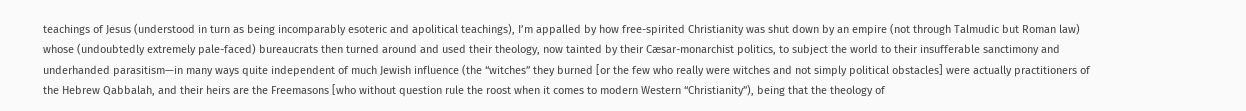teachings of Jesus (understood in turn as being incomparably esoteric and apolitical teachings), I’m appalled by how free-spirited Christianity was shut down by an empire (not through Talmudic but Roman law) whose (undoubtedly extremely pale-faced) bureaucrats then turned around and used their theology, now tainted by their Cæsar-monarchist politics, to subject the world to their insufferable sanctimony and underhanded parasitism—in many ways quite independent of much Jewish influence (the “witches” they burned [or the few who really were witches and not simply political obstacles] were actually practitioners of the Hebrew Qabbalah, and their heirs are the Freemasons [who without question rule the roost when it comes to modern Western “Christianity”), being that the theology of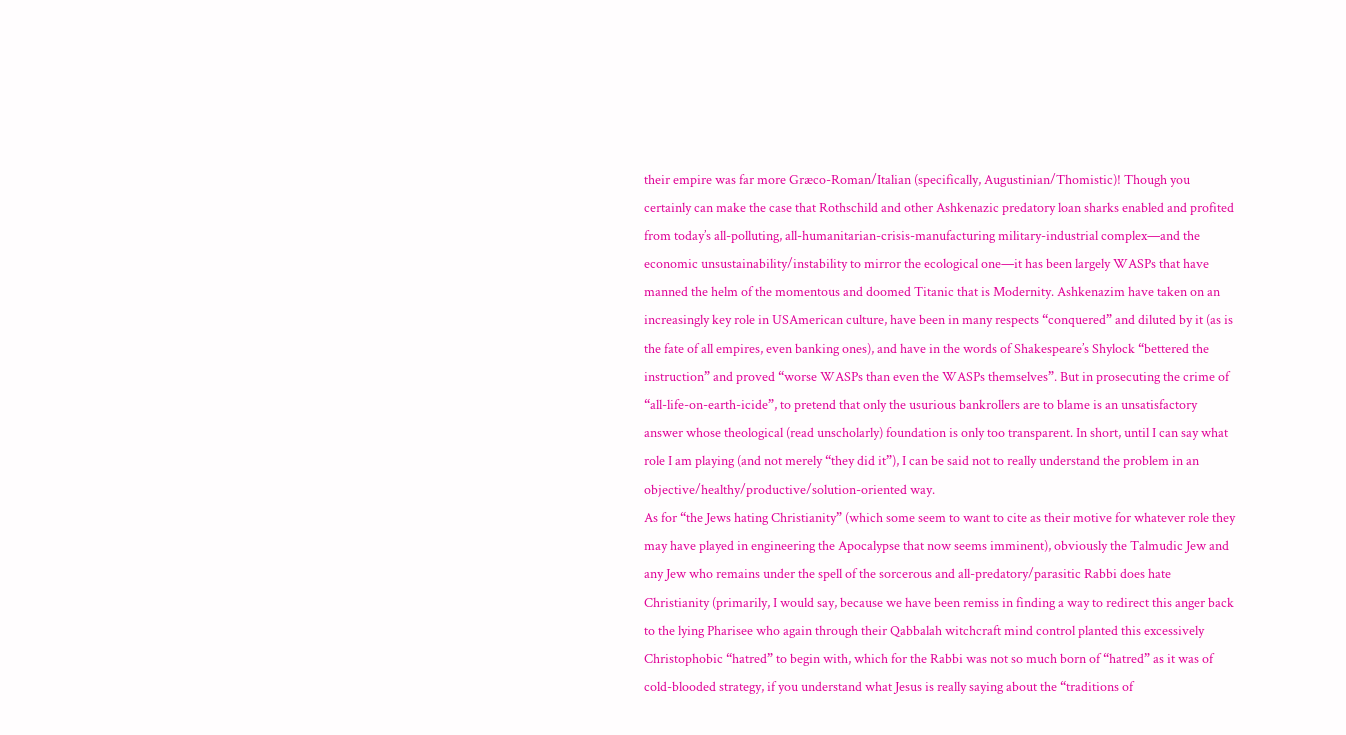their empire was far more Græco-Roman/Italian (specifically, Augustinian/Thomistic)! Though you certainly can make the case that Rothschild and other Ashkenazic predatory loan sharks enabled and profited from today’s all-polluting, all-humanitarian-crisis-manufacturing military-industrial complex—and the economic unsustainability/instability to mirror the ecological one—it has been largely WASPs that have manned the helm of the momentous and doomed Titanic that is Modernity. Ashkenazim have taken on an increasingly key role in USAmerican culture, have been in many respects “conquered” and diluted by it (as is the fate of all empires, even banking ones), and have in the words of Shakespeare’s Shylock “bettered the instruction” and proved “worse WASPs than even the WASPs themselves”. But in prosecuting the crime of “all-life-on-earth-icide”, to pretend that only the usurious bankrollers are to blame is an unsatisfactory answer whose theological (read unscholarly) foundation is only too transparent. In short, until I can say what role I am playing (and not merely “they did it”), I can be said not to really understand the problem in an objective/healthy/productive/solution-oriented way.
As for “the Jews hating Christianity” (which some seem to want to cite as their motive for whatever role they may have played in engineering the Apocalypse that now seems imminent), obviously the Talmudic Jew and any Jew who remains under the spell of the sorcerous and all-predatory/parasitic Rabbi does hate Christianity (primarily, I would say, because we have been remiss in finding a way to redirect this anger back to the lying Pharisee who again through their Qabbalah witchcraft mind control planted this excessively Christophobic “hatred” to begin with, which for the Rabbi was not so much born of “hatred” as it was of cold-blooded strategy, if you understand what Jesus is really saying about the “traditions of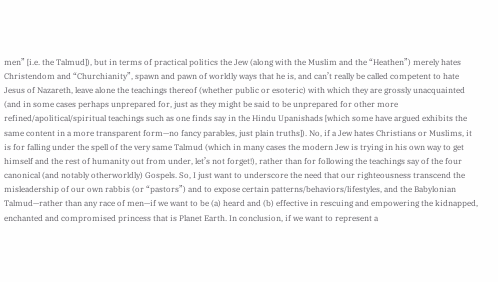men” [i.e. the Talmud]), but in terms of practical politics the Jew (along with the Muslim and the “Heathen”) merely hates Christendom and “Churchianity”, spawn and pawn of worldly ways that he is, and can’t really be called competent to hate Jesus of Nazareth, leave alone the teachings thereof (whether public or esoteric) with which they are grossly unacquainted (and in some cases perhaps unprepared for, just as they might be said to be unprepared for other more refined/apolitical/spiritual teachings such as one finds say in the Hindu Upanishads [which some have argued exhibits the same content in a more transparent form—no fancy parables, just plain truths]). No, if a Jew hates Christians or Muslims, it is for falling under the spell of the very same Talmud (which in many cases the modern Jew is trying in his own way to get himself and the rest of humanity out from under, let’s not forget!), rather than for following the teachings say of the four canonical (and notably otherworldly) Gospels. So, I just want to underscore the need that our righteousness transcend the misleadership of our own rabbis (or “pastors”) and to expose certain patterns/behaviors/lifestyles, and the Babylonian Talmud—rather than any race of men—if we want to be (a) heard and (b) effective in rescuing and empowering the kidnapped, enchanted and compromised princess that is Planet Earth. In conclusion, if we want to represent a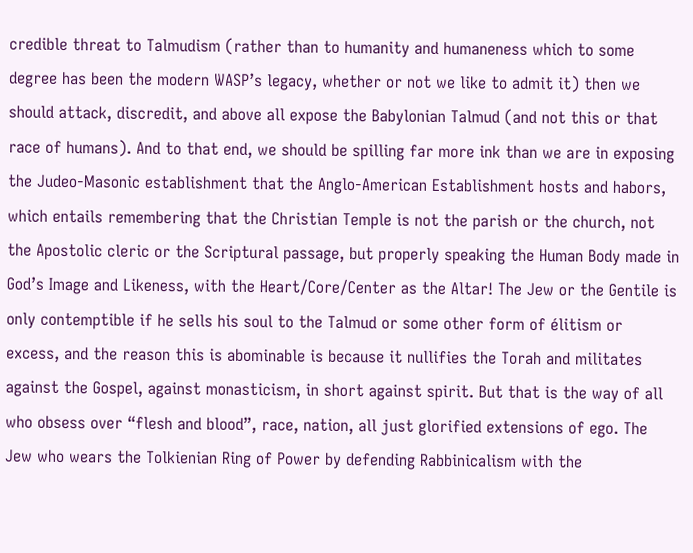credible threat to Talmudism (rather than to humanity and humaneness which to some degree has been the modern WASP’s legacy, whether or not we like to admit it) then we should attack, discredit, and above all expose the Babylonian Talmud (and not this or that race of humans). And to that end, we should be spilling far more ink than we are in exposing the Judeo-Masonic establishment that the Anglo-American Establishment hosts and habors, which entails remembering that the Christian Temple is not the parish or the church, not the Apostolic cleric or the Scriptural passage, but properly speaking the Human Body made in God’s Image and Likeness, with the Heart/Core/Center as the Altar! The Jew or the Gentile is only contemptible if he sells his soul to the Talmud or some other form of élitism or excess, and the reason this is abominable is because it nullifies the Torah and militates against the Gospel, against monasticism, in short against spirit. But that is the way of all who obsess over “flesh and blood”, race, nation, all just glorified extensions of ego. The Jew who wears the Tolkienian Ring of Power by defending Rabbinicalism with the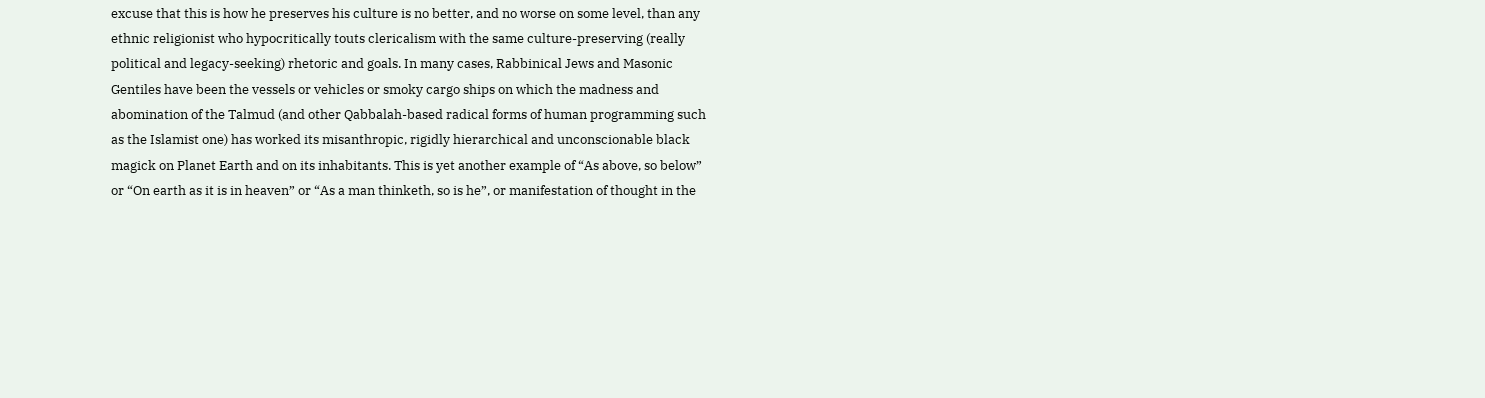excuse that this is how he preserves his culture is no better, and no worse on some level, than any ethnic religionist who hypocritically touts clericalism with the same culture-preserving (really political and legacy-seeking) rhetoric and goals. In many cases, Rabbinical Jews and Masonic Gentiles have been the vessels or vehicles or smoky cargo ships on which the madness and abomination of the Talmud (and other Qabbalah-based radical forms of human programming such as the Islamist one) has worked its misanthropic, rigidly hierarchical and unconscionable black magick on Planet Earth and on its inhabitants. This is yet another example of “As above, so below” or “On earth as it is in heaven” or “As a man thinketh, so is he”, or manifestation of thought in the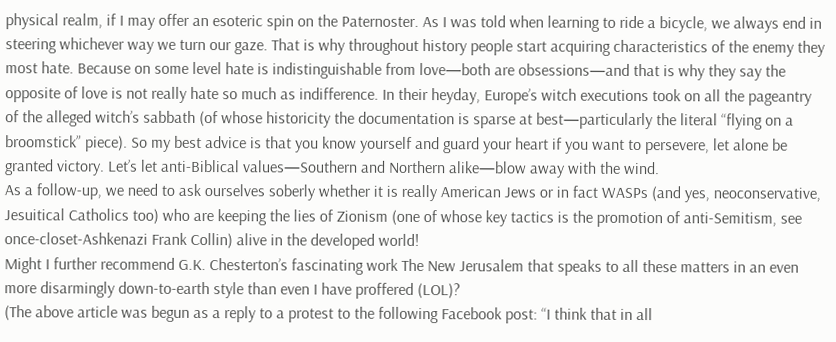physical realm, if I may offer an esoteric spin on the Paternoster. As I was told when learning to ride a bicycle, we always end in steering whichever way we turn our gaze. That is why throughout history people start acquiring characteristics of the enemy they most hate. Because on some level hate is indistinguishable from love—both are obsessions—and that is why they say the opposite of love is not really hate so much as indifference. In their heyday, Europe’s witch executions took on all the pageantry of the alleged witch’s sabbath (of whose historicity the documentation is sparse at best—particularly the literal “flying on a broomstick” piece). So my best advice is that you know yourself and guard your heart if you want to persevere, let alone be granted victory. Let’s let anti-Biblical values—Southern and Northern alike—blow away with the wind.
As a follow-up, we need to ask ourselves soberly whether it is really American Jews or in fact WASPs (and yes, neoconservative, Jesuitical Catholics too) who are keeping the lies of Zionism (one of whose key tactics is the promotion of anti-Semitism, see once-closet-Ashkenazi Frank Collin) alive in the developed world!
Might I further recommend G.K. Chesterton’s fascinating work The New Jerusalem that speaks to all these matters in an even more disarmingly down-to-earth style than even I have proffered (LOL)?
(The above article was begun as a reply to a protest to the following Facebook post: “I think that in all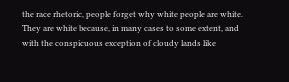the race rhetoric, people forget why white people are white. They are white because, in many cases to some extent, and with the conspicuous exception of cloudy lands like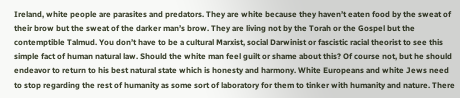Ireland, white people are parasites and predators. They are white because they haven’t eaten food by the sweat of their brow but the sweat of the darker man’s brow. They are living not by the Torah or the Gospel but the contemptible Talmud. You don’t have to be a cultural Marxist, social Darwinist or fascistic racial theorist to see this simple fact of human natural law. Should the white man feel guilt or shame about this? Of course not, but he should endeavor to return to his best natural state which is honesty and harmony. White Europeans and white Jews need to stop regarding the rest of humanity as some sort of laboratory for them to tinker with humanity and nature. There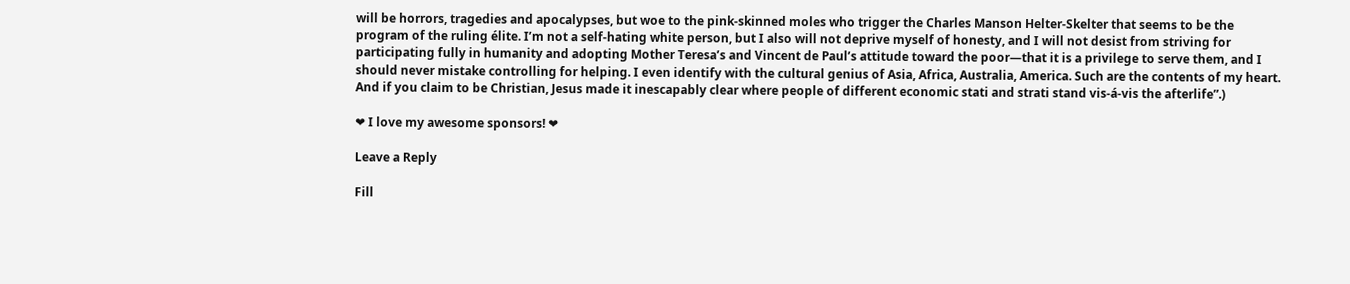will be horrors, tragedies and apocalypses, but woe to the pink-skinned moles who trigger the Charles Manson Helter-Skelter that seems to be the program of the ruling élite. I’m not a self-hating white person, but I also will not deprive myself of honesty, and I will not desist from striving for participating fully in humanity and adopting Mother Teresa’s and Vincent de Paul’s attitude toward the poor—that it is a privilege to serve them, and I should never mistake controlling for helping. I even identify with the cultural genius of Asia, Africa, Australia, America. Such are the contents of my heart. And if you claim to be Christian, Jesus made it inescapably clear where people of different economic stati and strati stand vis-á-vis the afterlife”.)

❤ I love my awesome sponsors! ❤

Leave a Reply

Fill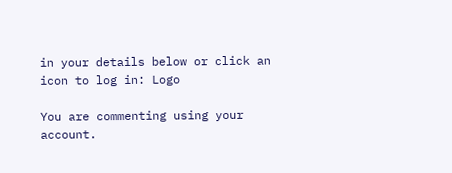in your details below or click an icon to log in: Logo

You are commenting using your account.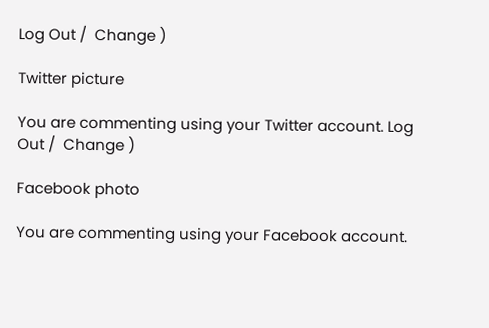Log Out /  Change )

Twitter picture

You are commenting using your Twitter account. Log Out /  Change )

Facebook photo

You are commenting using your Facebook account.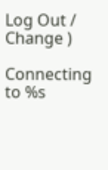Log Out /  Change )

Connecting to %s